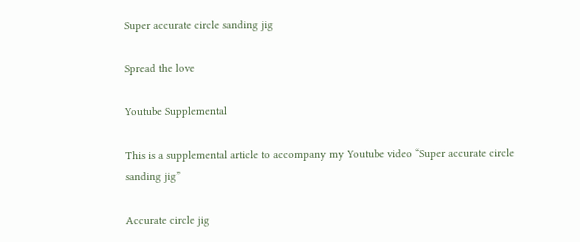Super accurate circle sanding jig

Spread the love

Youtube Supplemental

This is a supplemental article to accompany my Youtube video “Super accurate circle sanding jig”

Accurate circle jig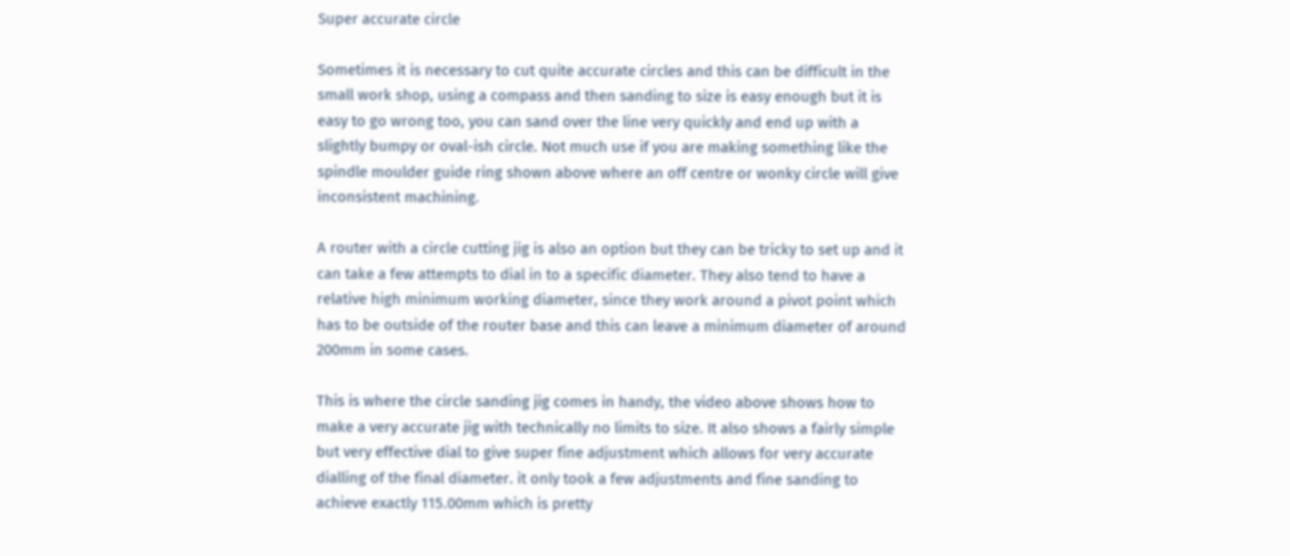Super accurate circle

Sometimes it is necessary to cut quite accurate circles and this can be difficult in the small work shop, using a compass and then sanding to size is easy enough but it is easy to go wrong too, you can sand over the line very quickly and end up with a slightly bumpy or oval-ish circle. Not much use if you are making something like the spindle moulder guide ring shown above where an off centre or wonky circle will give inconsistent machining.

A router with a circle cutting jig is also an option but they can be tricky to set up and it can take a few attempts to dial in to a specific diameter. They also tend to have a relative high minimum working diameter, since they work around a pivot point which has to be outside of the router base and this can leave a minimum diameter of around 200mm in some cases.

This is where the circle sanding jig comes in handy, the video above shows how to make a very accurate jig with technically no limits to size. It also shows a fairly simple but very effective dial to give super fine adjustment which allows for very accurate dialling of the final diameter. it only took a few adjustments and fine sanding to achieve exactly 115.00mm which is pretty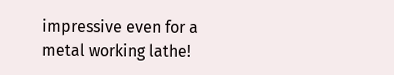impressive even for a metal working lathe!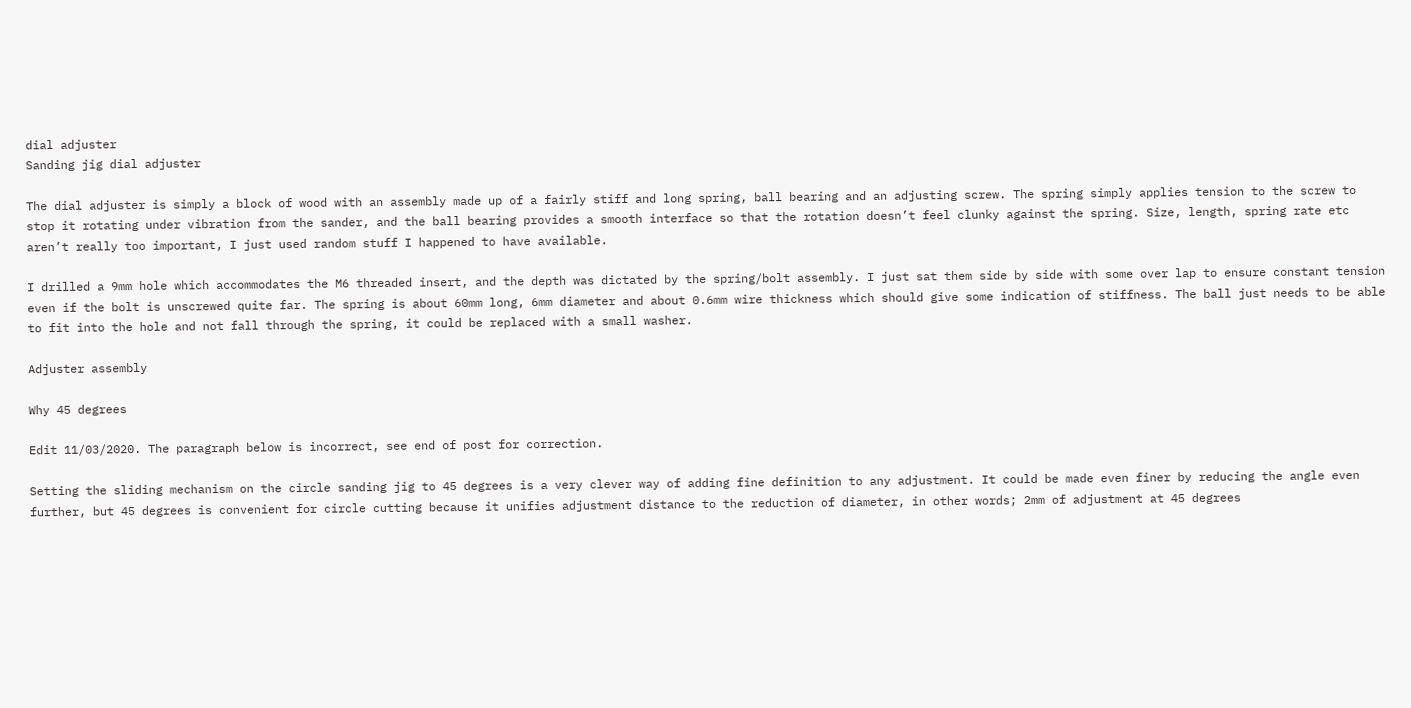dial adjuster
Sanding jig dial adjuster

The dial adjuster is simply a block of wood with an assembly made up of a fairly stiff and long spring, ball bearing and an adjusting screw. The spring simply applies tension to the screw to stop it rotating under vibration from the sander, and the ball bearing provides a smooth interface so that the rotation doesn’t feel clunky against the spring. Size, length, spring rate etc aren’t really too important, I just used random stuff I happened to have available.

I drilled a 9mm hole which accommodates the M6 threaded insert, and the depth was dictated by the spring/bolt assembly. I just sat them side by side with some over lap to ensure constant tension even if the bolt is unscrewed quite far. The spring is about 60mm long, 6mm diameter and about 0.6mm wire thickness which should give some indication of stiffness. The ball just needs to be able to fit into the hole and not fall through the spring, it could be replaced with a small washer.

Adjuster assembly

Why 45 degrees

Edit 11/03/2020. The paragraph below is incorrect, see end of post for correction.

Setting the sliding mechanism on the circle sanding jig to 45 degrees is a very clever way of adding fine definition to any adjustment. It could be made even finer by reducing the angle even further, but 45 degrees is convenient for circle cutting because it unifies adjustment distance to the reduction of diameter, in other words; 2mm of adjustment at 45 degrees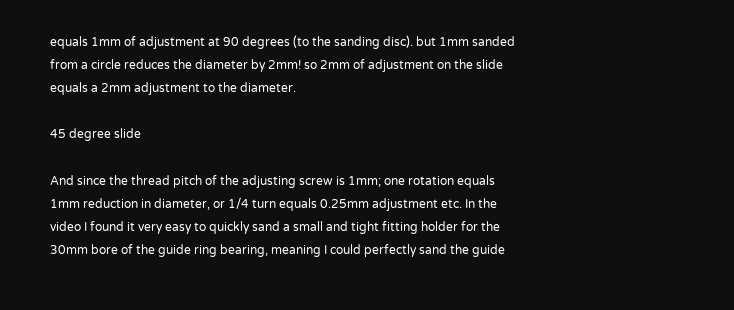equals 1mm of adjustment at 90 degrees (to the sanding disc). but 1mm sanded from a circle reduces the diameter by 2mm! so 2mm of adjustment on the slide equals a 2mm adjustment to the diameter.

45 degree slide

And since the thread pitch of the adjusting screw is 1mm; one rotation equals 1mm reduction in diameter, or 1/4 turn equals 0.25mm adjustment etc. In the video I found it very easy to quickly sand a small and tight fitting holder for the 30mm bore of the guide ring bearing, meaning I could perfectly sand the guide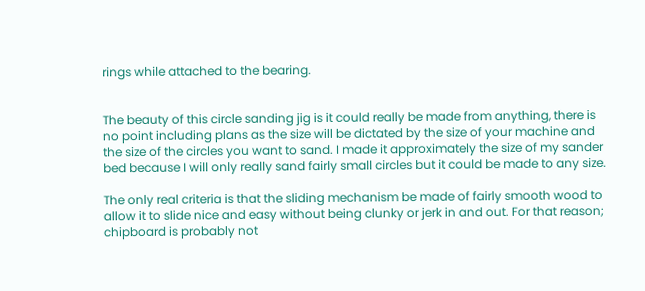rings while attached to the bearing.


The beauty of this circle sanding jig is it could really be made from anything, there is no point including plans as the size will be dictated by the size of your machine and the size of the circles you want to sand. I made it approximately the size of my sander bed because I will only really sand fairly small circles but it could be made to any size.

The only real criteria is that the sliding mechanism be made of fairly smooth wood to allow it to slide nice and easy without being clunky or jerk in and out. For that reason; chipboard is probably not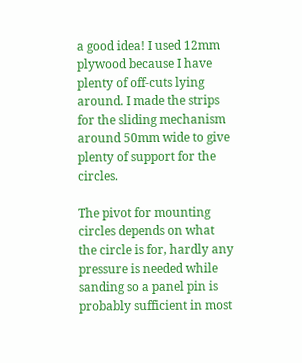a good idea! I used 12mm plywood because I have plenty of off-cuts lying around. I made the strips for the sliding mechanism around 50mm wide to give plenty of support for the circles.

The pivot for mounting circles depends on what the circle is for, hardly any pressure is needed while sanding so a panel pin is probably sufficient in most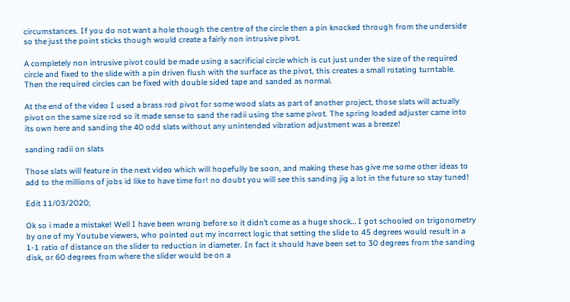circumstances. If you do not want a hole though the centre of the circle then a pin knocked through from the underside so the just the point sticks though would create a fairly non intrusive pivot.

A completely non intrusive pivot could be made using a sacrificial circle which is cut just under the size of the required circle and fixed to the slide with a pin driven flush with the surface as the pivot, this creates a small rotating turntable. Then the required circles can be fixed with double sided tape and sanded as normal.

At the end of the video I used a brass rod pivot for some wood slats as part of another project, those slats will actually pivot on the same size rod so it made sense to sand the radii using the same pivot. The spring loaded adjuster came into its own here and sanding the 40 odd slats without any unintended vibration adjustment was a breeze!

sanding radii on slats

Those slats will feature in the next video which will hopefully be soon, and making these has give me some other ideas to add to the millions of jobs id like to have time for! no doubt you will see this sanding jig a lot in the future so stay tuned!

Edit 11/03/2020;

Ok so i made a mistake! Well I have been wrong before so it didn’t come as a huge shock… I got schooled on trigonometry by one of my Youtube viewers, who pointed out my incorrect logic that setting the slide to 45 degrees would result in a 1-1 ratio of distance on the slider to reduction in diameter. In fact it should have been set to 30 degrees from the sanding disk, or 60 degrees from where the slider would be on a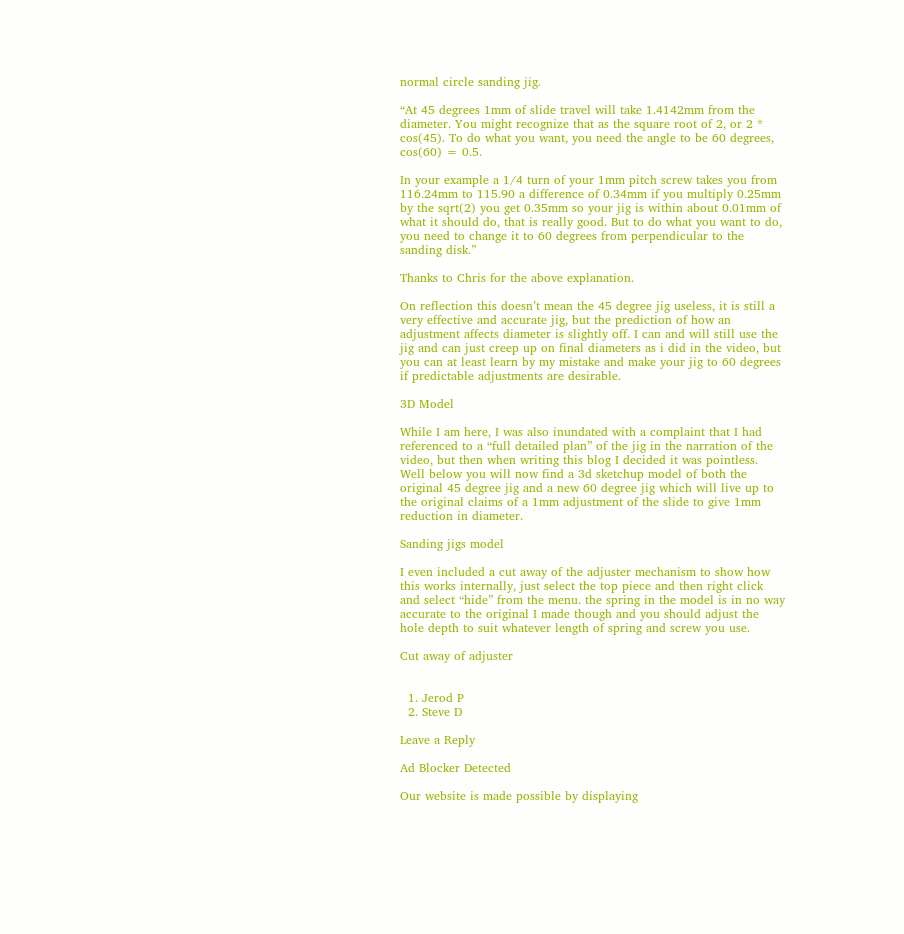normal circle sanding jig.

“At 45 degrees 1mm of slide travel will take 1.4142mm from the diameter. You might recognize that as the square root of 2, or 2 * cos(45). To do what you want, you need the angle to be 60 degrees, cos(60) = 0.5.

In your example a 1/4 turn of your 1mm pitch screw takes you from 116.24mm to 115.90 a difference of 0.34mm if you multiply 0.25mm by the sqrt(2) you get 0.35mm so your jig is within about 0.01mm of what it should do, that is really good. But to do what you want to do, you need to change it to 60 degrees from perpendicular to the sanding disk.”

Thanks to Chris for the above explanation.

On reflection this doesn’t mean the 45 degree jig useless, it is still a very effective and accurate jig, but the prediction of how an adjustment affects diameter is slightly off. I can and will still use the jig and can just creep up on final diameters as i did in the video, but you can at least learn by my mistake and make your jig to 60 degrees if predictable adjustments are desirable.

3D Model

While I am here, I was also inundated with a complaint that I had referenced to a “full detailed plan” of the jig in the narration of the video, but then when writing this blog I decided it was pointless. Well below you will now find a 3d sketchup model of both the original 45 degree jig and a new 60 degree jig which will live up to the original claims of a 1mm adjustment of the slide to give 1mm reduction in diameter.

Sanding jigs model

I even included a cut away of the adjuster mechanism to show how this works internally, just select the top piece and then right click and select “hide” from the menu. the spring in the model is in no way accurate to the original I made though and you should adjust the hole depth to suit whatever length of spring and screw you use.

Cut away of adjuster


  1. Jerod P
  2. Steve D

Leave a Reply

Ad Blocker Detected

Our website is made possible by displaying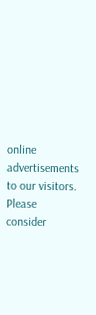online advertisements to our visitors. Please consider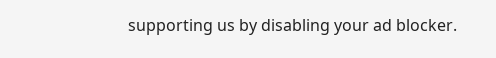supporting us by disabling your ad blocker.